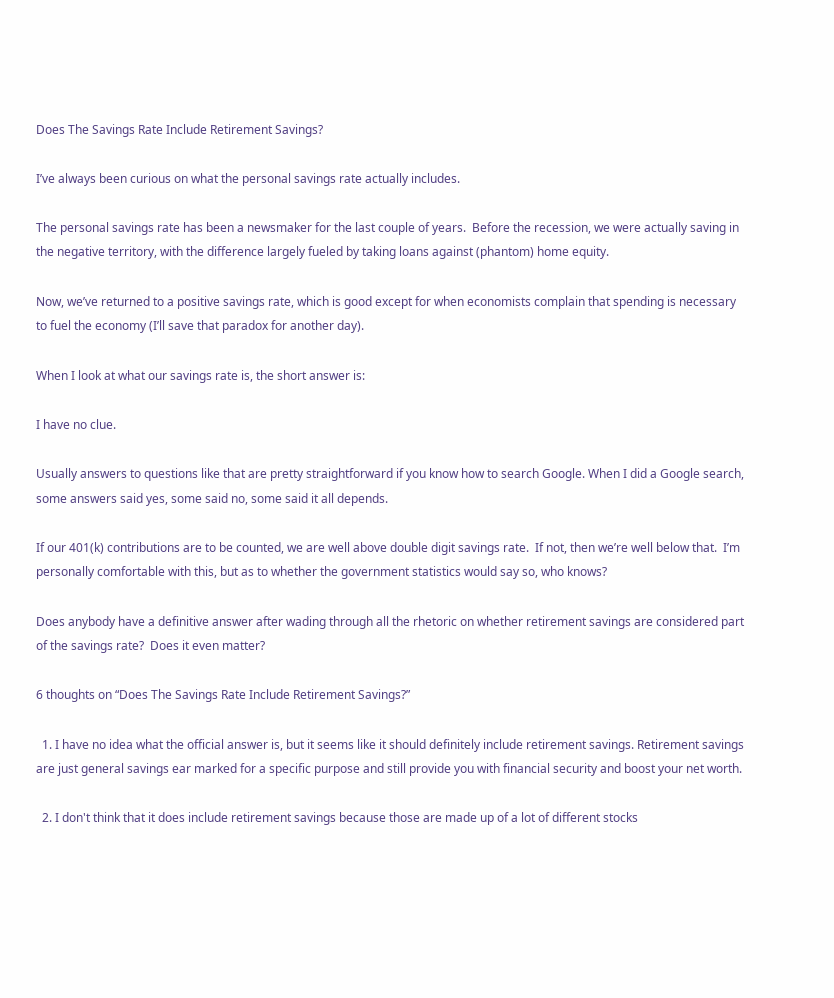Does The Savings Rate Include Retirement Savings?

I’ve always been curious on what the personal savings rate actually includes.

The personal savings rate has been a newsmaker for the last couple of years.  Before the recession, we were actually saving in the negative territory, with the difference largely fueled by taking loans against (phantom) home equity.

Now, we’ve returned to a positive savings rate, which is good except for when economists complain that spending is necessary to fuel the economy (I’ll save that paradox for another day).

When I look at what our savings rate is, the short answer is:

I have no clue.

Usually answers to questions like that are pretty straightforward if you know how to search Google. When I did a Google search, some answers said yes, some said no, some said it all depends.

If our 401(k) contributions are to be counted, we are well above double digit savings rate.  If not, then we’re well below that.  I’m personally comfortable with this, but as to whether the government statistics would say so, who knows?

Does anybody have a definitive answer after wading through all the rhetoric on whether retirement savings are considered part of the savings rate?  Does it even matter?

6 thoughts on “Does The Savings Rate Include Retirement Savings?”

  1. I have no idea what the official answer is, but it seems like it should definitely include retirement savings. Retirement savings are just general savings ear marked for a specific purpose and still provide you with financial security and boost your net worth.

  2. I don't think that it does include retirement savings because those are made up of a lot of different stocks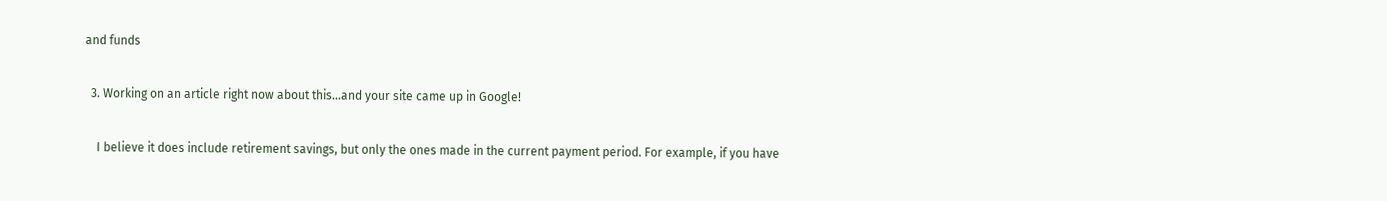and funds

  3. Working on an article right now about this…and your site came up in Google!

    I believe it does include retirement savings, but only the ones made in the current payment period. For example, if you have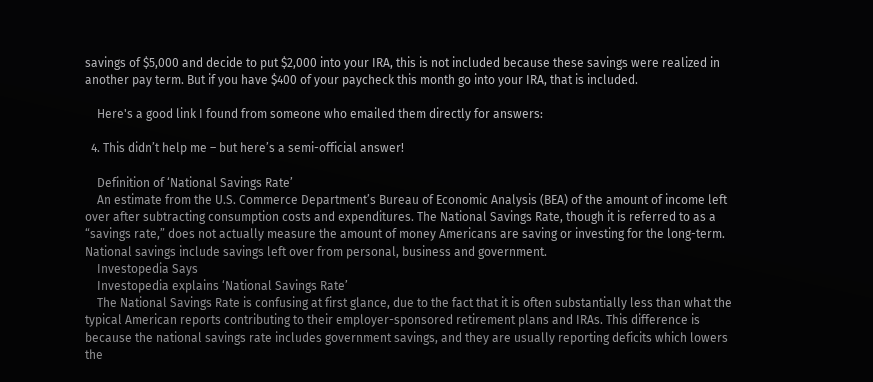savings of $5,000 and decide to put $2,000 into your IRA, this is not included because these savings were realized in another pay term. But if you have $400 of your paycheck this month go into your IRA, that is included.

    Here's a good link I found from someone who emailed them directly for answers:

  4. This didn’t help me – but here’s a semi-official answer!

    Definition of ‘National Savings Rate’
    An estimate from the U.S. Commerce Department’s Bureau of Economic Analysis (BEA) of the amount of income left over after subtracting consumption costs and expenditures. The National Savings Rate, though it is referred to as a “savings rate,” does not actually measure the amount of money Americans are saving or investing for the long-term. National savings include savings left over from personal, business and government.
    Investopedia Says
    Investopedia explains ‘National Savings Rate’
    The National Savings Rate is confusing at first glance, due to the fact that it is often substantially less than what the typical American reports contributing to their employer-sponsored retirement plans and IRAs. This difference is because the national savings rate includes government savings, and they are usually reporting deficits which lowers the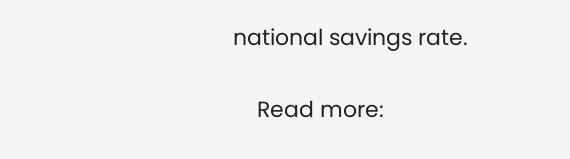national savings rate.

    Read more: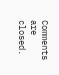Comments are closed.